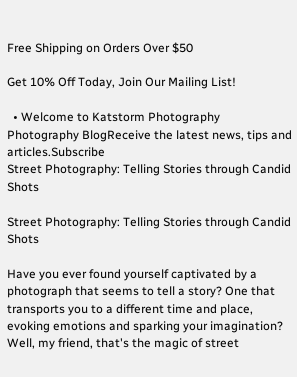Free Shipping on Orders Over $50

Get 10% Off Today, Join Our Mailing List!

  • Welcome to Katstorm Photography
Photography BlogReceive the latest news, tips and articles.Subscribe
Street Photography: Telling Stories through Candid Shots

Street Photography: Telling Stories through Candid Shots

Have you ever found yourself captivated by a photograph that seems to tell a story? One that transports you to a different time and place, evoking emotions and sparking your imagination? Well, my friend, that's the magic of street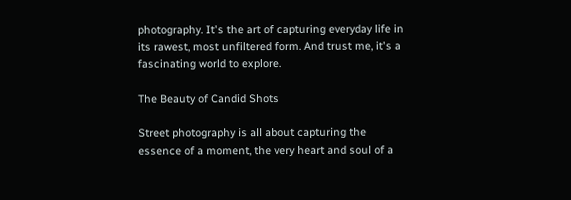photography. It's the art of capturing everyday life in its rawest, most unfiltered form. And trust me, it's a fascinating world to explore.

The Beauty of Candid Shots

Street photography is all about capturing the essence of a moment, the very heart and soul of a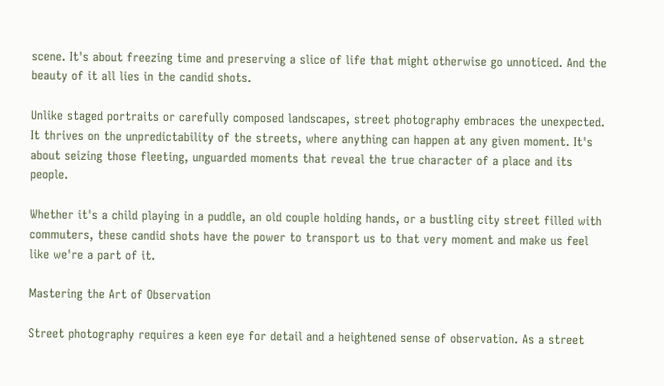scene. It's about freezing time and preserving a slice of life that might otherwise go unnoticed. And the beauty of it all lies in the candid shots.

Unlike staged portraits or carefully composed landscapes, street photography embraces the unexpected. It thrives on the unpredictability of the streets, where anything can happen at any given moment. It's about seizing those fleeting, unguarded moments that reveal the true character of a place and its people.

Whether it's a child playing in a puddle, an old couple holding hands, or a bustling city street filled with commuters, these candid shots have the power to transport us to that very moment and make us feel like we're a part of it.

Mastering the Art of Observation

Street photography requires a keen eye for detail and a heightened sense of observation. As a street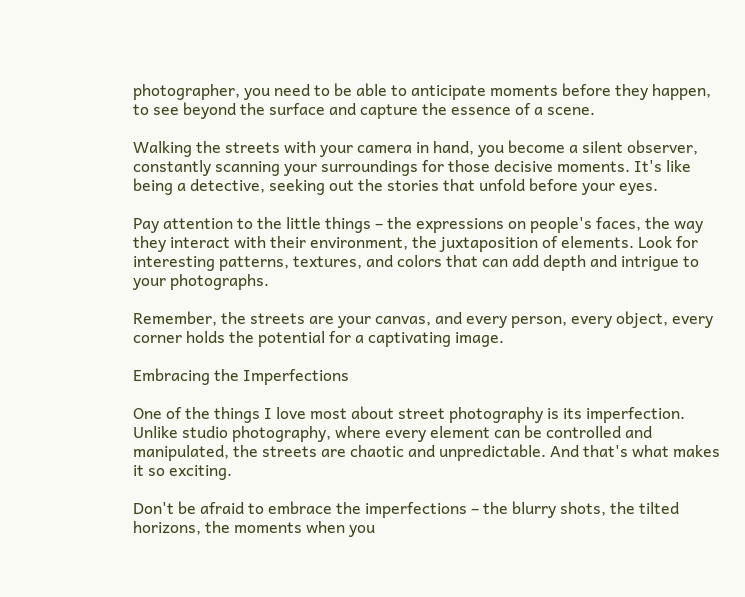photographer, you need to be able to anticipate moments before they happen, to see beyond the surface and capture the essence of a scene.

Walking the streets with your camera in hand, you become a silent observer, constantly scanning your surroundings for those decisive moments. It's like being a detective, seeking out the stories that unfold before your eyes.

Pay attention to the little things – the expressions on people's faces, the way they interact with their environment, the juxtaposition of elements. Look for interesting patterns, textures, and colors that can add depth and intrigue to your photographs.

Remember, the streets are your canvas, and every person, every object, every corner holds the potential for a captivating image.

Embracing the Imperfections

One of the things I love most about street photography is its imperfection. Unlike studio photography, where every element can be controlled and manipulated, the streets are chaotic and unpredictable. And that's what makes it so exciting.

Don't be afraid to embrace the imperfections – the blurry shots, the tilted horizons, the moments when you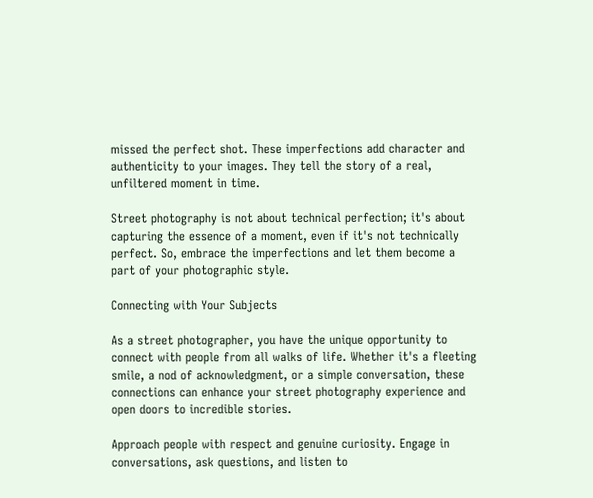missed the perfect shot. These imperfections add character and authenticity to your images. They tell the story of a real, unfiltered moment in time.

Street photography is not about technical perfection; it's about capturing the essence of a moment, even if it's not technically perfect. So, embrace the imperfections and let them become a part of your photographic style.

Connecting with Your Subjects

As a street photographer, you have the unique opportunity to connect with people from all walks of life. Whether it's a fleeting smile, a nod of acknowledgment, or a simple conversation, these connections can enhance your street photography experience and open doors to incredible stories.

Approach people with respect and genuine curiosity. Engage in conversations, ask questions, and listen to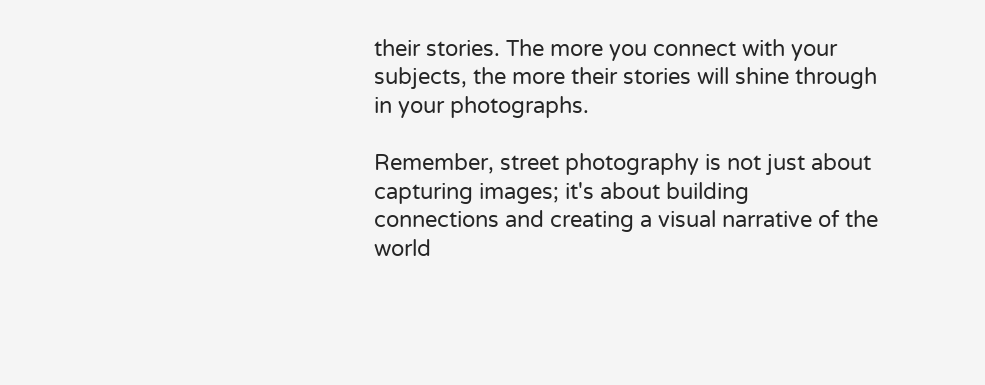their stories. The more you connect with your subjects, the more their stories will shine through in your photographs.

Remember, street photography is not just about capturing images; it's about building connections and creating a visual narrative of the world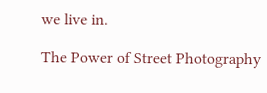we live in.

The Power of Street Photography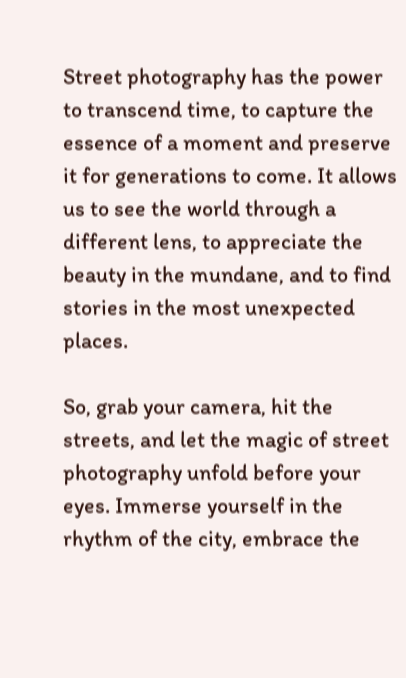Street photography has the power to transcend time, to capture the essence of a moment and preserve it for generations to come. It allows us to see the world through a different lens, to appreciate the beauty in the mundane, and to find stories in the most unexpected places.

So, grab your camera, hit the streets, and let the magic of street photography unfold before your eyes. Immerse yourself in the rhythm of the city, embrace the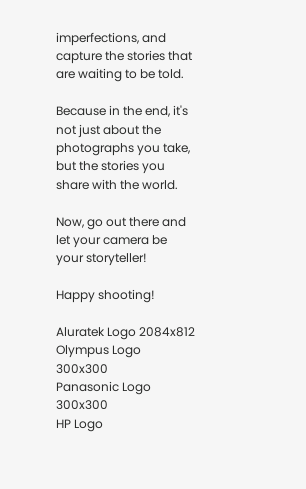imperfections, and capture the stories that are waiting to be told.

Because in the end, it's not just about the photographs you take, but the stories you share with the world.

Now, go out there and let your camera be your storyteller!

Happy shooting!

Aluratek Logo 2084x812
Olympus Logo 300x300
Panasonic Logo 300x300
HP Logo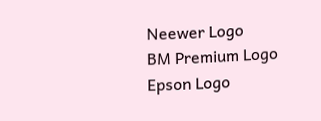Neewer Logo
BM Premium Logo
Epson Logo